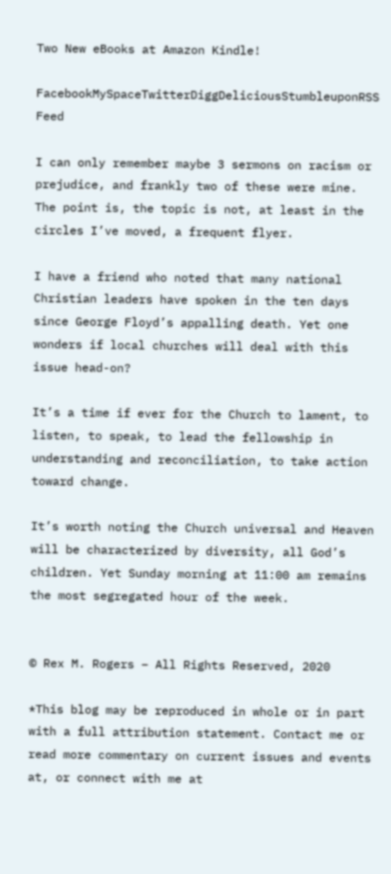Two New eBooks at Amazon Kindle!

FacebookMySpaceTwitterDiggDeliciousStumbleuponRSS Feed

I can only remember maybe 3 sermons on racism or prejudice, and frankly two of these were mine. The point is, the topic is not, at least in the circles I’ve moved, a frequent flyer.

I have a friend who noted that many national Christian leaders have spoken in the ten days since George Floyd’s appalling death. Yet one wonders if local churches will deal with this issue head-on?

It’s a time if ever for the Church to lament, to listen, to speak, to lead the fellowship in understanding and reconciliation, to take action toward change.

It’s worth noting the Church universal and Heaven will be characterized by diversity, all God’s children. Yet Sunday morning at 11:00 am remains the most segregated hour of the week.


© Rex M. Rogers – All Rights Reserved, 2020

*This blog may be reproduced in whole or in part with a full attribution statement. Contact me or read more commentary on current issues and events at, or connect with me at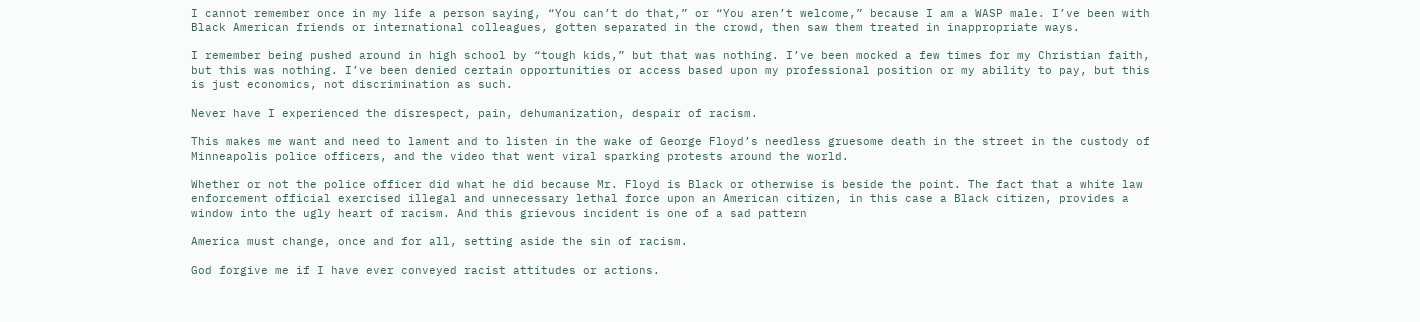I cannot remember once in my life a person saying, “You can’t do that,” or “You aren’t welcome,” because I am a WASP male. I’ve been with Black American friends or international colleagues, gotten separated in the crowd, then saw them treated in inappropriate ways.

I remember being pushed around in high school by “tough kids,” but that was nothing. I’ve been mocked a few times for my Christian faith, but this was nothing. I’ve been denied certain opportunities or access based upon my professional position or my ability to pay, but this is just economics, not discrimination as such.

Never have I experienced the disrespect, pain, dehumanization, despair of racism.

This makes me want and need to lament and to listen in the wake of George Floyd’s needless gruesome death in the street in the custody of Minneapolis police officers, and the video that went viral sparking protests around the world.

Whether or not the police officer did what he did because Mr. Floyd is Black or otherwise is beside the point. The fact that a white law enforcement official exercised illegal and unnecessary lethal force upon an American citizen, in this case a Black citizen, provides a window into the ugly heart of racism. And this grievous incident is one of a sad pattern

America must change, once and for all, setting aside the sin of racism.

God forgive me if I have ever conveyed racist attitudes or actions.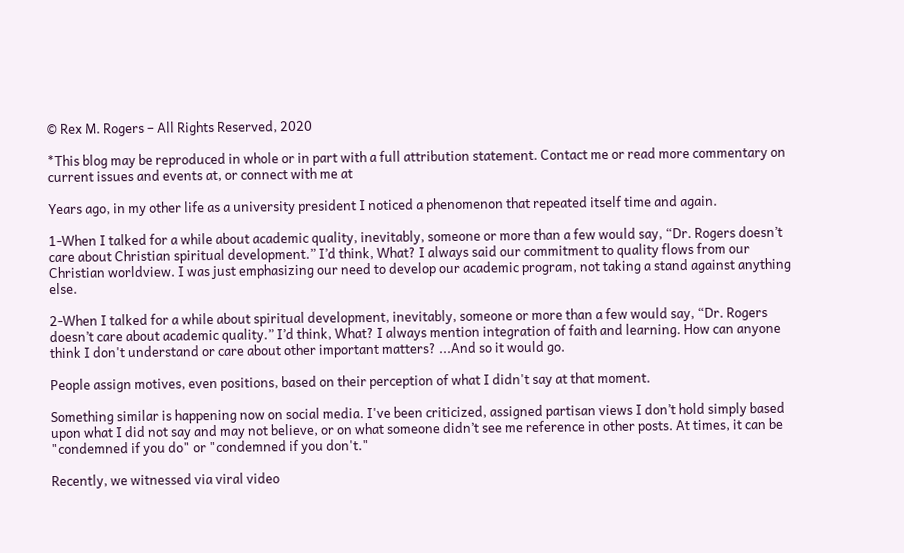© Rex M. Rogers – All Rights Reserved, 2020

*This blog may be reproduced in whole or in part with a full attribution statement. Contact me or read more commentary on current issues and events at, or connect with me at

Years ago, in my other life as a university president I noticed a phenomenon that repeated itself time and again.

1-When I talked for a while about academic quality, inevitably, someone or more than a few would say, “Dr. Rogers doesn’t care about Christian spiritual development.” I’d think, What? I always said our commitment to quality flows from our Christian worldview. I was just emphasizing our need to develop our academic program, not taking a stand against anything else.

2-When I talked for a while about spiritual development, inevitably, someone or more than a few would say, “Dr. Rogers doesn’t care about academic quality.” I’d think, What? I always mention integration of faith and learning. How can anyone think I don't understand or care about other important matters? ...And so it would go.

People assign motives, even positions, based on their perception of what I didn't say at that moment.

Something similar is happening now on social media. I've been criticized, assigned partisan views I don’t hold simply based upon what I did not say and may not believe, or on what someone didn’t see me reference in other posts. At times, it can be "condemned if you do" or "condemned if you don't."

Recently, we witnessed via viral video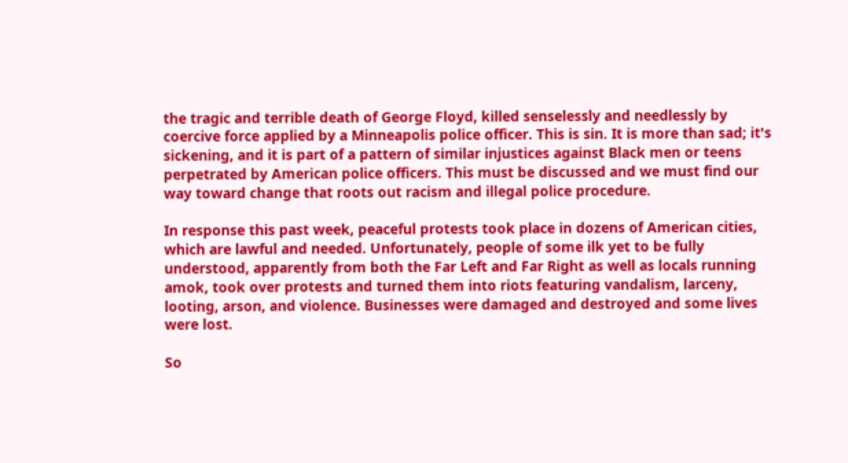the tragic and terrible death of George Floyd, killed senselessly and needlessly by coercive force applied by a Minneapolis police officer. This is sin. It is more than sad; it's sickening, and it is part of a pattern of similar injustices against Black men or teens perpetrated by American police officers. This must be discussed and we must find our way toward change that roots out racism and illegal police procedure.

In response this past week, peaceful protests took place in dozens of American cities, which are lawful and needed. Unfortunately, people of some ilk yet to be fully understood, apparently from both the Far Left and Far Right as well as locals running amok, took over protests and turned them into riots featuring vandalism, larceny, looting, arson, and violence. Businesses were damaged and destroyed and some lives were lost.

So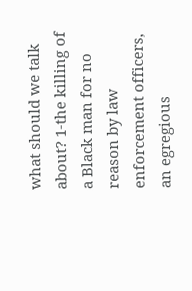what should we talk about? 1-the killing of a Black man for no reason by law enforcement officers, an egregious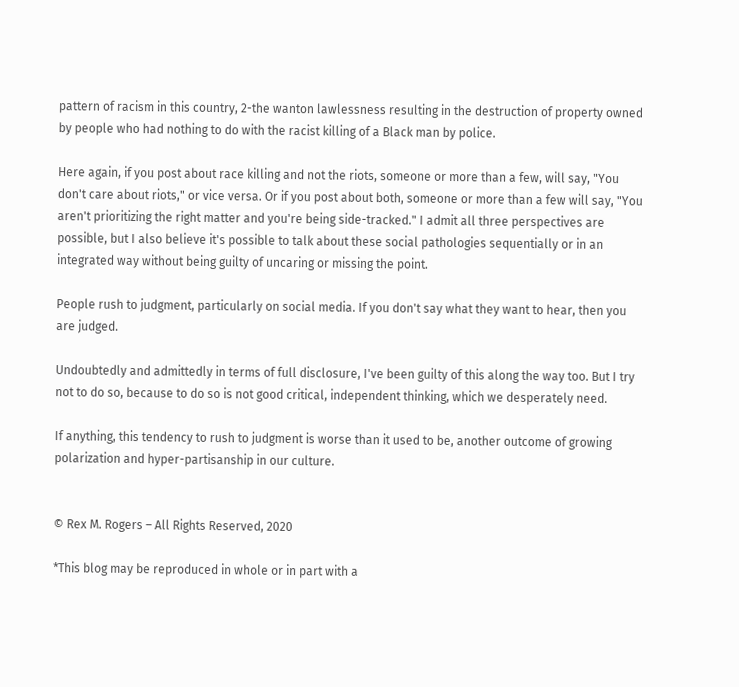pattern of racism in this country, 2-the wanton lawlessness resulting in the destruction of property owned by people who had nothing to do with the racist killing of a Black man by police.

Here again, if you post about race killing and not the riots, someone or more than a few, will say, "You don't care about riots," or vice versa. Or if you post about both, someone or more than a few will say, "You aren't prioritizing the right matter and you're being side-tracked." I admit all three perspectives are possible, but I also believe it's possible to talk about these social pathologies sequentially or in an integrated way without being guilty of uncaring or missing the point.

People rush to judgment, particularly on social media. If you don't say what they want to hear, then you are judged.

Undoubtedly and admittedly in terms of full disclosure, I've been guilty of this along the way too. But I try not to do so, because to do so is not good critical, independent thinking, which we desperately need.

If anything, this tendency to rush to judgment is worse than it used to be, another outcome of growing polarization and hyper-partisanship in our culture.


© Rex M. Rogers – All Rights Reserved, 2020

*This blog may be reproduced in whole or in part with a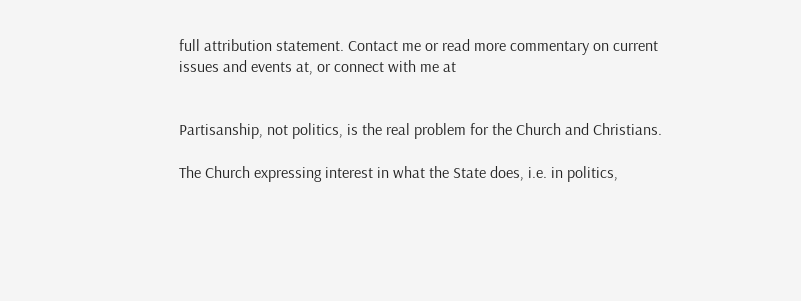full attribution statement. Contact me or read more commentary on current issues and events at, or connect with me at


Partisanship, not politics, is the real problem for the Church and Christians.

The Church expressing interest in what the State does, i.e. in politics,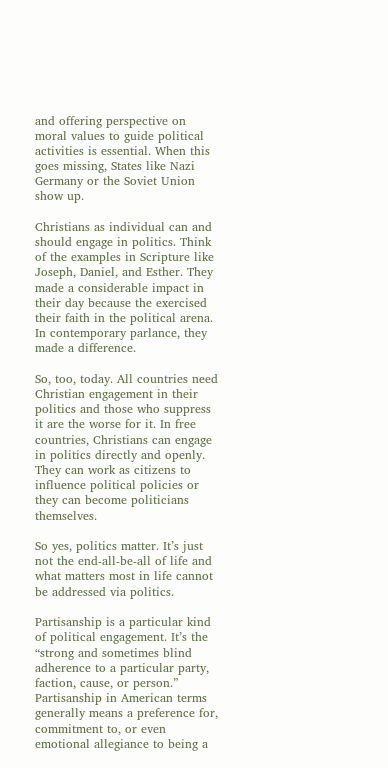and offering perspective on moral values to guide political activities is essential. When this goes missing, States like Nazi Germany or the Soviet Union show up.

Christians as individual can and should engage in politics. Think of the examples in Scripture like Joseph, Daniel, and Esther. They made a considerable impact in their day because the exercised their faith in the political arena. In contemporary parlance, they made a difference.

So, too, today. All countries need Christian engagement in their politics and those who suppress it are the worse for it. In free countries, Christians can engage in politics directly and openly. They can work as citizens to influence political policies or they can become politicians themselves.

So yes, politics matter. It’s just not the end-all-be-all of life and what matters most in life cannot be addressed via politics.

Partisanship is a particular kind of political engagement. It’s the “strong and sometimes blind adherence to a particular party, faction, cause, or person.” Partisanship in American terms generally means a preference for, commitment to, or even emotional allegiance to being a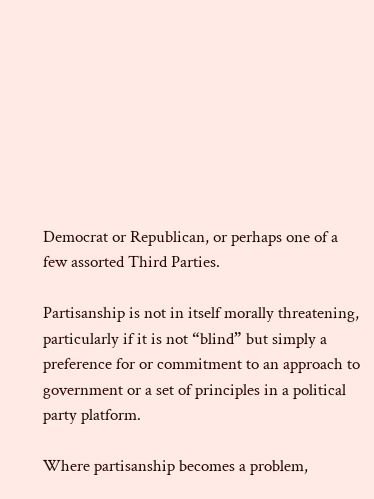Democrat or Republican, or perhaps one of a few assorted Third Parties.

Partisanship is not in itself morally threatening, particularly if it is not “blind” but simply a preference for or commitment to an approach to government or a set of principles in a political party platform.

Where partisanship becomes a problem,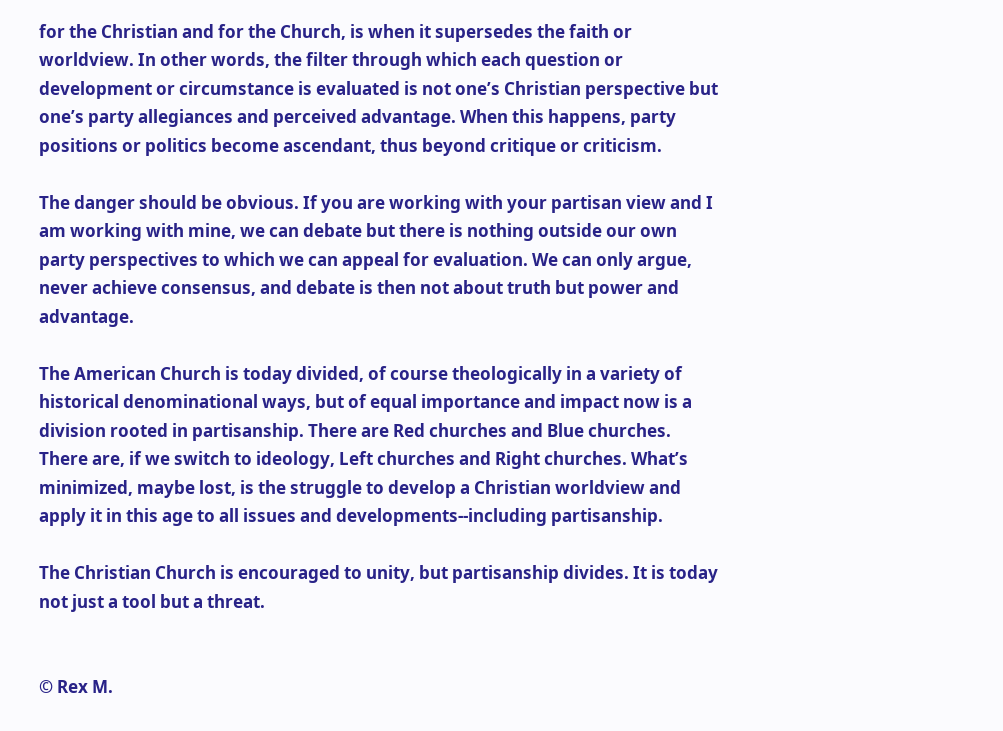for the Christian and for the Church, is when it supersedes the faith or worldview. In other words, the filter through which each question or development or circumstance is evaluated is not one’s Christian perspective but one’s party allegiances and perceived advantage. When this happens, party positions or politics become ascendant, thus beyond critique or criticism.

The danger should be obvious. If you are working with your partisan view and I am working with mine, we can debate but there is nothing outside our own party perspectives to which we can appeal for evaluation. We can only argue, never achieve consensus, and debate is then not about truth but power and advantage.

The American Church is today divided, of course theologically in a variety of historical denominational ways, but of equal importance and impact now is a division rooted in partisanship. There are Red churches and Blue churches. There are, if we switch to ideology, Left churches and Right churches. What’s minimized, maybe lost, is the struggle to develop a Christian worldview and apply it in this age to all issues and developments--including partisanship.

The Christian Church is encouraged to unity, but partisanship divides. It is today not just a tool but a threat.


© Rex M.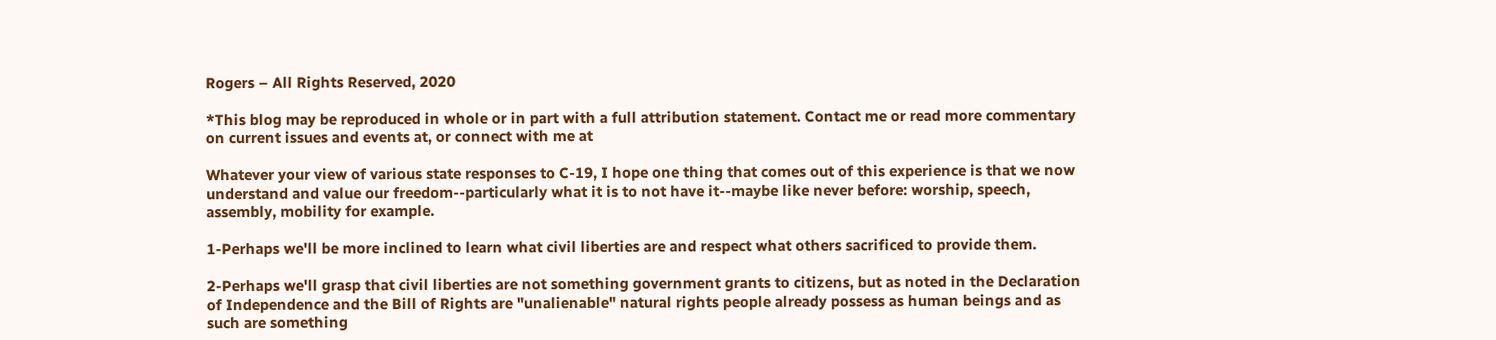Rogers – All Rights Reserved, 2020

*This blog may be reproduced in whole or in part with a full attribution statement. Contact me or read more commentary on current issues and events at, or connect with me at

Whatever your view of various state responses to C-19, I hope one thing that comes out of this experience is that we now understand and value our freedom--particularly what it is to not have it--maybe like never before: worship, speech, assembly, mobility for example.

1-Perhaps we'll be more inclined to learn what civil liberties are and respect what others sacrificed to provide them.

2-Perhaps we'll grasp that civil liberties are not something government grants to citizens, but as noted in the Declaration of Independence and the Bill of Rights are "unalienable" natural rights people already possess as human beings and as such are something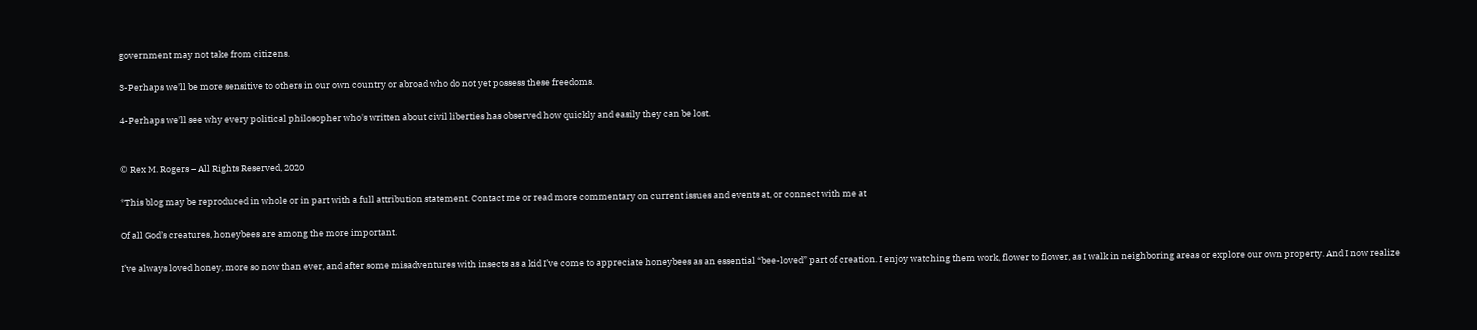government may not take from citizens.

3-Perhaps we'll be more sensitive to others in our own country or abroad who do not yet possess these freedoms.

4-Perhaps we'll see why every political philosopher who's written about civil liberties has observed how quickly and easily they can be lost.


© Rex M. Rogers – All Rights Reserved, 2020

*This blog may be reproduced in whole or in part with a full attribution statement. Contact me or read more commentary on current issues and events at, or connect with me at

Of all God’s creatures, honeybees are among the more important.

I’ve always loved honey, more so now than ever, and after some misadventures with insects as a kid I’ve come to appreciate honeybees as an essential “bee-loved” part of creation. I enjoy watching them work, flower to flower, as I walk in neighboring areas or explore our own property. And I now realize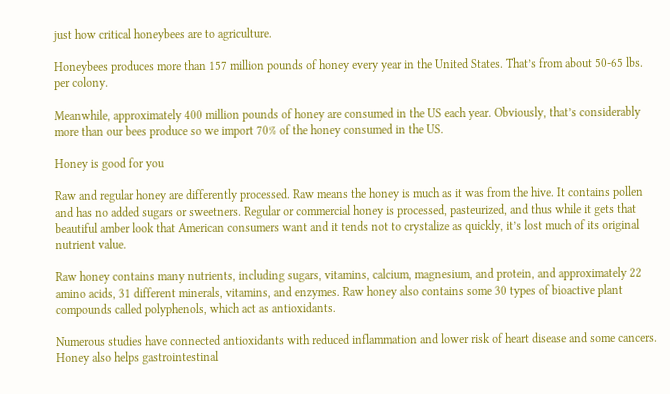just how critical honeybees are to agriculture.

Honeybees produces more than 157 million pounds of honey every year in the United States. That’s from about 50-65 lbs. per colony.

Meanwhile, approximately 400 million pounds of honey are consumed in the US each year. Obviously, that’s considerably more than our bees produce so we import 70% of the honey consumed in the US.

Honey is good for you

Raw and regular honey are differently processed. Raw means the honey is much as it was from the hive. It contains pollen and has no added sugars or sweetners. Regular or commercial honey is processed, pasteurized, and thus while it gets that beautiful amber look that American consumers want and it tends not to crystalize as quickly, it’s lost much of its original nutrient value.

Raw honey contains many nutrients, including sugars, vitamins, calcium, magnesium, and protein, and approximately 22 amino acids, 31 different minerals, vitamins, and enzymes. Raw honey also contains some 30 types of bioactive plant compounds called polyphenols, which act as antioxidants.

Numerous studies have connected antioxidants with reduced inflammation and lower risk of heart disease and some cancers. Honey also helps gastrointestinal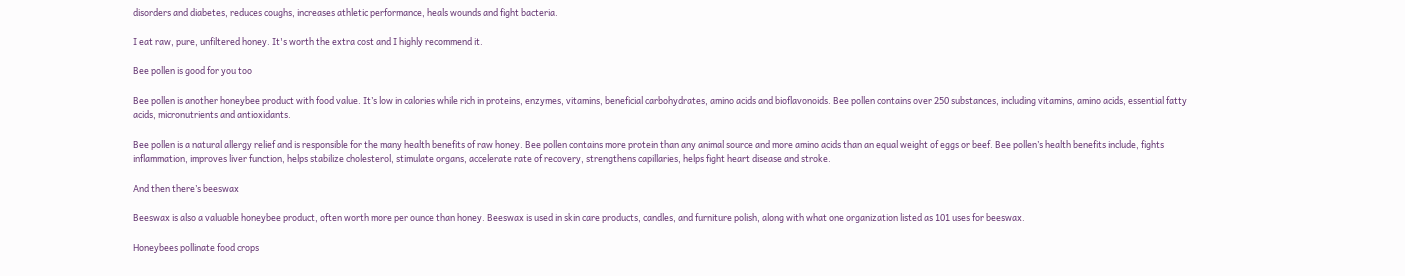disorders and diabetes, reduces coughs, increases athletic performance, heals wounds and fight bacteria.

I eat raw, pure, unfiltered honey. It's worth the extra cost and I highly recommend it.

Bee pollen is good for you too

Bee pollen is another honeybee product with food value. It’s low in calories while rich in proteins, enzymes, vitamins, beneficial carbohydrates, amino acids and bioflavonoids. Bee pollen contains over 250 substances, including vitamins, amino acids, essential fatty acids, micronutrients and antioxidants.

Bee pollen is a natural allergy relief and is responsible for the many health benefits of raw honey. Bee pollen contains more protein than any animal source and more amino acids than an equal weight of eggs or beef. Bee pollen’s health benefits include, fights inflammation, improves liver function, helps stabilize cholesterol, stimulate organs, accelerate rate of recovery, strengthens capillaries, helps fight heart disease and stroke.

And then there’s beeswax

Beeswax is also a valuable honeybee product, often worth more per ounce than honey. Beeswax is used in skin care products, candles, and furniture polish, along with what one organization listed as 101 uses for beeswax.

Honeybees pollinate food crops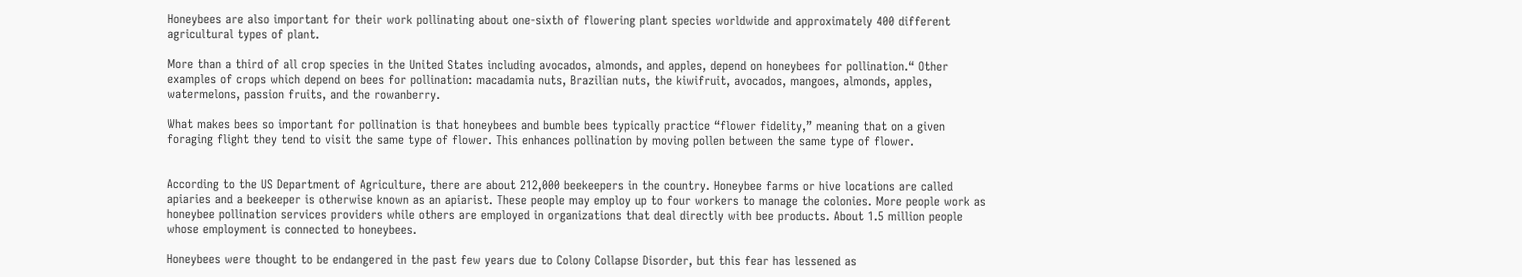Honeybees are also important for their work pollinating about one-sixth of flowering plant species worldwide and approximately 400 different agricultural types of plant.

More than a third of all crop species in the United States including avocados, almonds, and apples, depend on honeybees for pollination.“ Other examples of crops which depend on bees for pollination: macadamia nuts, Brazilian nuts, the kiwifruit, avocados, mangoes, almonds, apples, watermelons, passion fruits, and the rowanberry.

What makes bees so important for pollination is that honeybees and bumble bees typically practice “flower fidelity,” meaning that on a given foraging flight they tend to visit the same type of flower. This enhances pollination by moving pollen between the same type of flower.


According to the US Department of Agriculture, there are about 212,000 beekeepers in the country. Honeybee farms or hive locations are called apiaries and a beekeeper is otherwise known as an apiarist. These people may employ up to four workers to manage the colonies. More people work as honeybee pollination services providers while others are employed in organizations that deal directly with bee products. About 1.5 million people whose employment is connected to honeybees.

Honeybees were thought to be endangered in the past few years due to Colony Collapse Disorder, but this fear has lessened as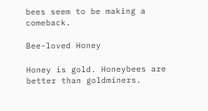bees seem to be making a comeback.

Bee-loved Honey

Honey is gold. Honeybees are better than goldminers.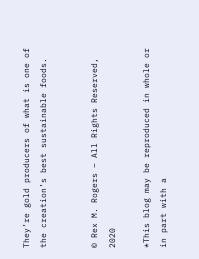They’re gold producers of what is one of the creation’s best sustainable foods.


© Rex M. Rogers – All Rights Reserved, 2020

*This blog may be reproduced in whole or in part with a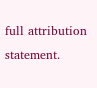full attribution statement.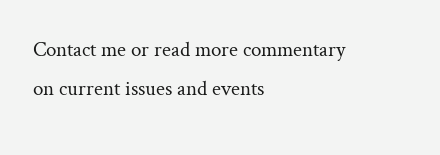Contact me or read more commentary on current issues and events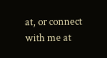at, or connect with me at